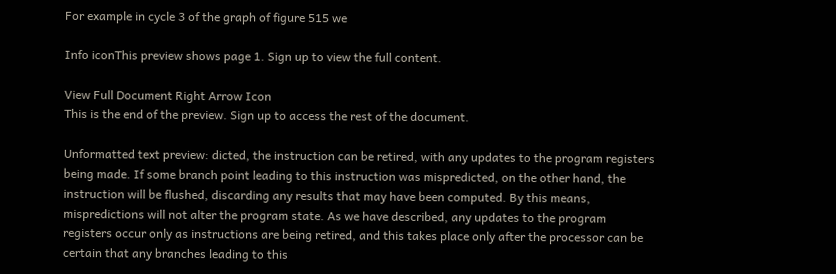For example in cycle 3 of the graph of figure 515 we

Info iconThis preview shows page 1. Sign up to view the full content.

View Full Document Right Arrow Icon
This is the end of the preview. Sign up to access the rest of the document.

Unformatted text preview: dicted, the instruction can be retired, with any updates to the program registers being made. If some branch point leading to this instruction was mispredicted, on the other hand, the instruction will be flushed, discarding any results that may have been computed. By this means, mispredictions will not alter the program state. As we have described, any updates to the program registers occur only as instructions are being retired, and this takes place only after the processor can be certain that any branches leading to this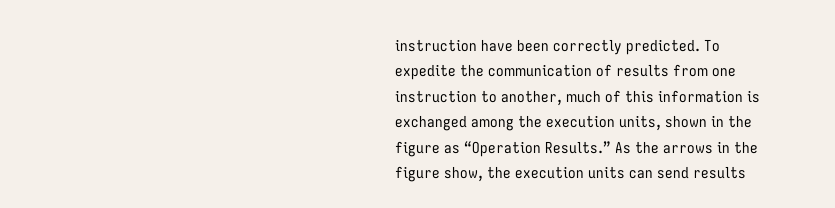instruction have been correctly predicted. To expedite the communication of results from one instruction to another, much of this information is exchanged among the execution units, shown in the figure as “Operation Results.” As the arrows in the figure show, the execution units can send results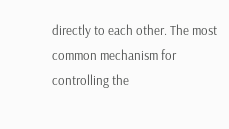directly to each other. The most common mechanism for controlling the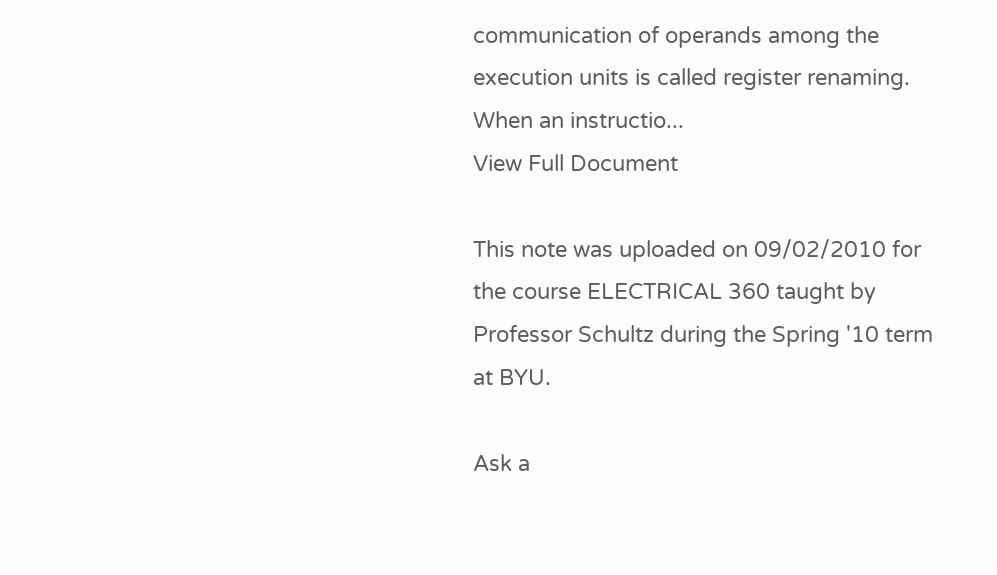communication of operands among the execution units is called register renaming. When an instructio...
View Full Document

This note was uploaded on 09/02/2010 for the course ELECTRICAL 360 taught by Professor Schultz during the Spring '10 term at BYU.

Ask a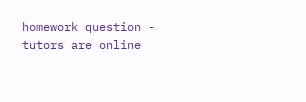homework question - tutors are online